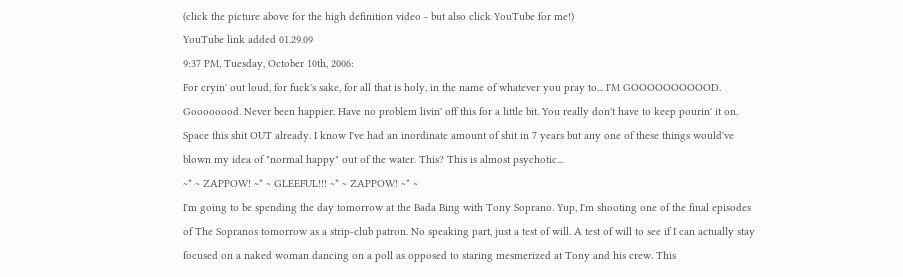(click the picture above for the high definition video - but also click YouTube for me!)
YouTube link added 01.29.09
9:37 PM, Tuesday, October 10th, 2006:
For cryin' out loud, for fuck's sake, for all that is holy, in the name of whatever you pray to... I'M GOOOOOOOOOOD. Goooooood. Never been happier. Have no problem livin' off this for a little bit. You really don't have to keep pourin' it on. Space this shit OUT already. I know I've had an inordinate amount of shit in 7 years but any one of these things would've blown my idea of "normal happy" out of the water. This? This is almost psychotic...
~* ~ ZAPPOW! ~* ~ GLEEFUL!!! ~* ~ ZAPPOW! ~* ~
I'm going to be spending the day tomorrow at the Bada Bing with Tony Soprano. Yup, I'm shooting one of the final episodes of The Sopranos tomorrow as a strip-club patron. No speaking part, just a test of will. A test of will to see if I can actually stay focused on a naked woman dancing on a poll as opposed to staring mesmerized at Tony and his crew. This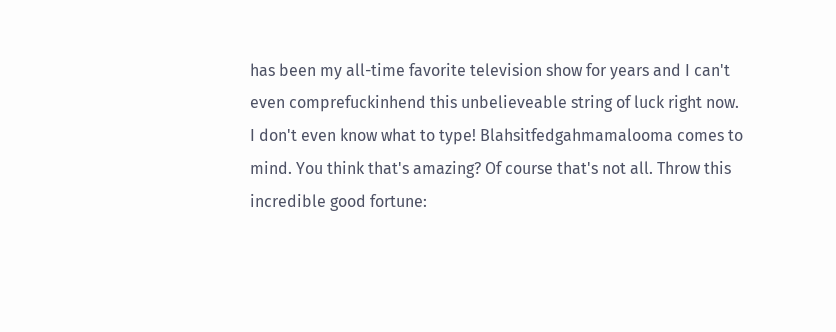has been my all-time favorite television show for years and I can't even comprefuckinhend this unbelieveable string of luck right now.
I don't even know what to type! Blahsitfedgahmamalooma comes to mind. You think that's amazing? Of course that's not all. Throw this incredible good fortune: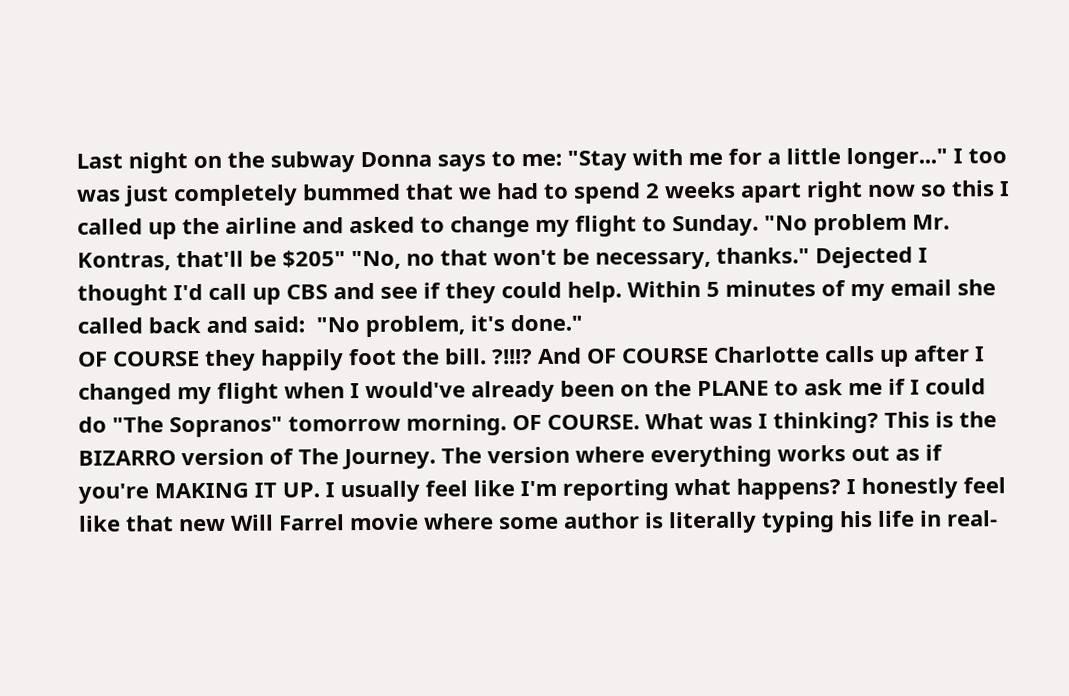Last night on the subway Donna says to me: "Stay with me for a little longer..." I too was just completely bummed that we had to spend 2 weeks apart right now so this I called up the airline and asked to change my flight to Sunday. "No problem Mr. Kontras, that'll be $205" "No, no that won't be necessary, thanks." Dejected I thought I'd call up CBS and see if they could help. Within 5 minutes of my email she called back and said:  "No problem, it's done."
OF COURSE they happily foot the bill. ?!!!? And OF COURSE Charlotte calls up after I changed my flight when I would've already been on the PLANE to ask me if I could do "The Sopranos" tomorrow morning. OF COURSE. What was I thinking? This is the BIZARRO version of The Journey. The version where everything works out as if you're MAKING IT UP. I usually feel like I'm reporting what happens? I honestly feel like that new Will Farrel movie where some author is literally typing his life in real-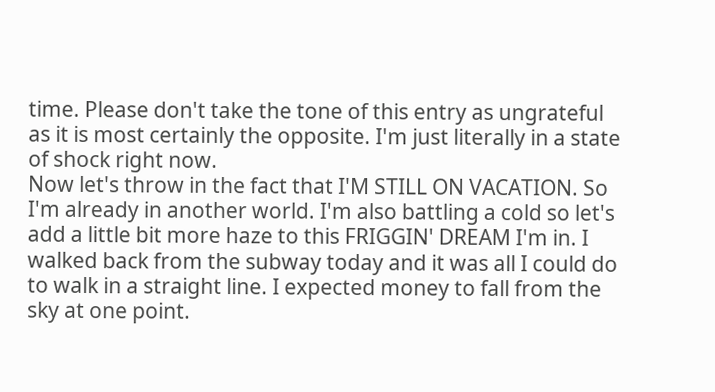time. Please don't take the tone of this entry as ungrateful as it is most certainly the opposite. I'm just literally in a state of shock right now.
Now let's throw in the fact that I'M STILL ON VACATION. So I'm already in another world. I'm also battling a cold so let's add a little bit more haze to this FRIGGIN' DREAM I'm in. I walked back from the subway today and it was all I could do to walk in a straight line. I expected money to fall from the sky at one point.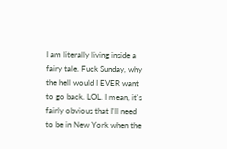I am literally living inside a fairy tale. Fuck Sunday, why the hell would I EVER want to go back. LOL. I mean, it's fairly obvious that I'll need to be in New York when the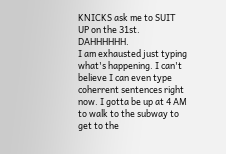KNICKS ask me to SUIT UP on the 31st. DAHHHHHH.
I am exhausted just typing what's happening. I can't believe I can even type coherrent sentences right now. I gotta be up at 4 AM to walk to the subway to get to the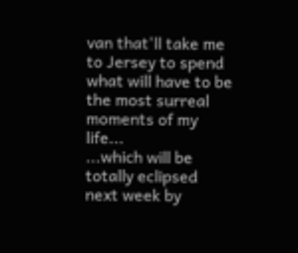van that'll take me to Jersey to spend what will have to be the most surreal moments of my life...
...which will be totally eclipsed next week by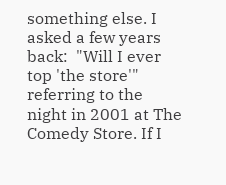something else. I asked a few years back:  "Will I ever top 'the store'" referring to the night in 2001 at The Comedy Store. If I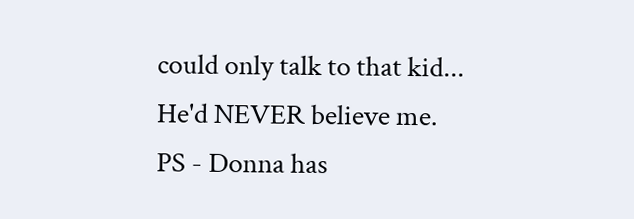could only talk to that kid...
He'd NEVER believe me.
PS - Donna has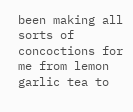been making all sorts of concoctions for me from lemon garlic tea to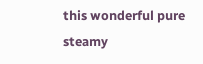this wonderful pure steamy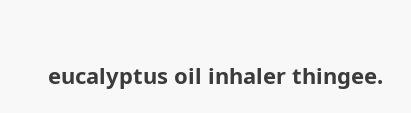eucalyptus oil inhaler thingee.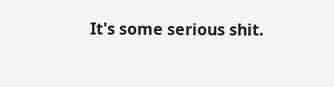It's some serious shit.